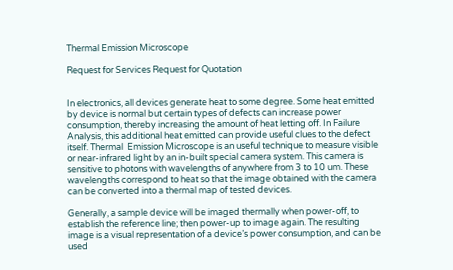Thermal Emission Microscope

Request for Services Request for Quotation


In electronics, all devices generate heat to some degree. Some heat emitted by device is normal but certain types of defects can increase power consumption, thereby increasing the amount of heat letting off. In Failure Analysis, this additional heat emitted can provide useful clues to the defect itself. Thermal  Emission Microscope is an useful technique to measure visible or near-infrared light by an in-built special camera system. This camera is sensitive to photons with wavelengths of anywhere from 3 to 10 um. These wavelengths correspond to heat so that the image obtained with the camera can be converted into a thermal map of tested devices.

Generally, a sample device will be imaged thermally when power-off, to establish the reference line; then power-up to image again. The resulting image is a visual representation of a device’s power consumption, and can be used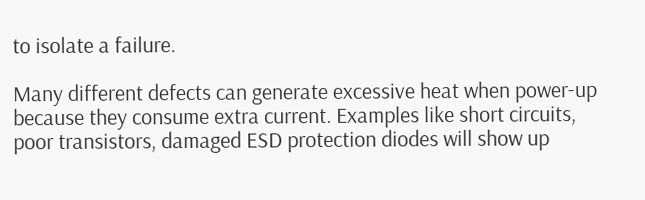to isolate a failure.

Many different defects can generate excessive heat when power-up because they consume extra current. Examples like short circuits, poor transistors, damaged ESD protection diodes will show up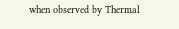when observed by Thermal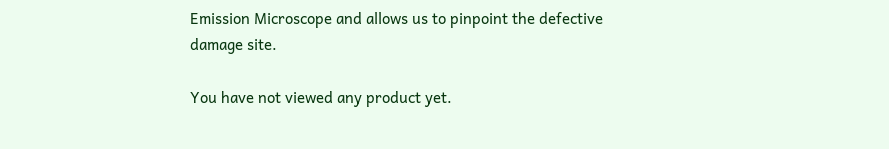Emission Microscope and allows us to pinpoint the defective damage site.

You have not viewed any product yet.